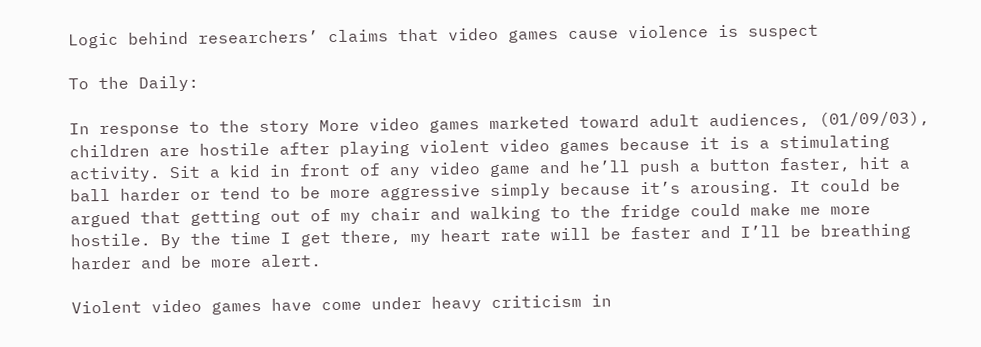Logic behind researchers’ claims that video games cause violence is suspect

To the Daily:

In response to the story More video games marketed toward adult audiences, (01/09/03), children are hostile after playing violent video games because it is a stimulating activity. Sit a kid in front of any video game and he’ll push a button faster, hit a ball harder or tend to be more aggressive simply because it’s arousing. It could be argued that getting out of my chair and walking to the fridge could make me more hostile. By the time I get there, my heart rate will be faster and I’ll be breathing harder and be more alert.

Violent video games have come under heavy criticism in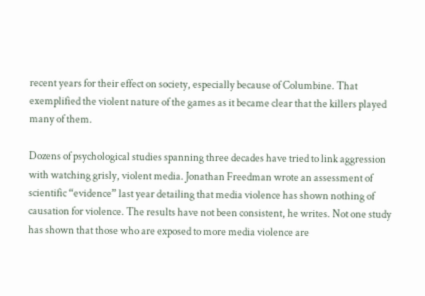recent years for their effect on society, especially because of Columbine. That exemplified the violent nature of the games as it became clear that the killers played many of them.

Dozens of psychological studies spanning three decades have tried to link aggression with watching grisly, violent media. Jonathan Freedman wrote an assessment of scientific “evidence” last year detailing that media violence has shown nothing of causation for violence. The results have not been consistent, he writes. Not one study has shown that those who are exposed to more media violence are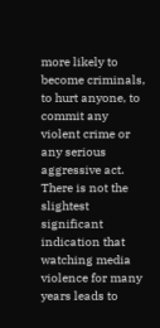more likely to become criminals, to hurt anyone, to commit any violent crime or any serious aggressive act. There is not the slightest significant indication that watching media violence for many years leads to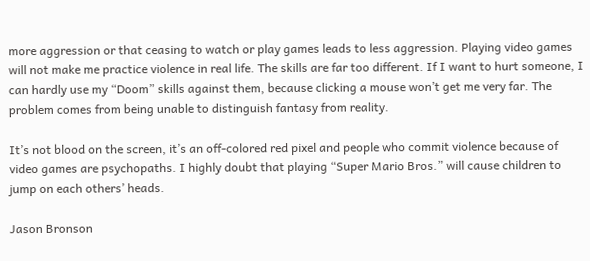more aggression or that ceasing to watch or play games leads to less aggression. Playing video games will not make me practice violence in real life. The skills are far too different. If I want to hurt someone, I can hardly use my “Doom” skills against them, because clicking a mouse won’t get me very far. The problem comes from being unable to distinguish fantasy from reality.

It’s not blood on the screen, it’s an off-colored red pixel and people who commit violence because of video games are psychopaths. I highly doubt that playing “Super Mario Bros.” will cause children to jump on each others’ heads.

Jason Bronson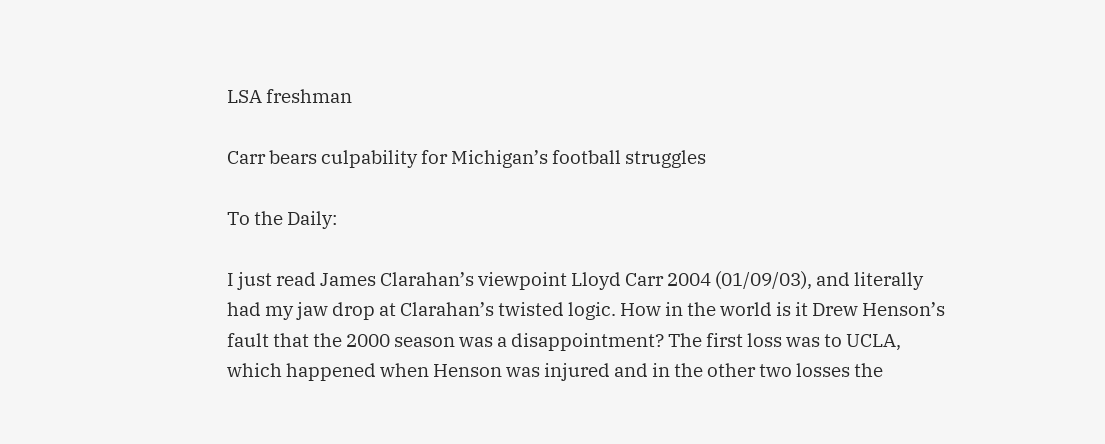LSA freshman

Carr bears culpability for Michigan’s football struggles

To the Daily:

I just read James Clarahan’s viewpoint Lloyd Carr 2004 (01/09/03), and literally had my jaw drop at Clarahan’s twisted logic. How in the world is it Drew Henson’s fault that the 2000 season was a disappointment? The first loss was to UCLA, which happened when Henson was injured and in the other two losses the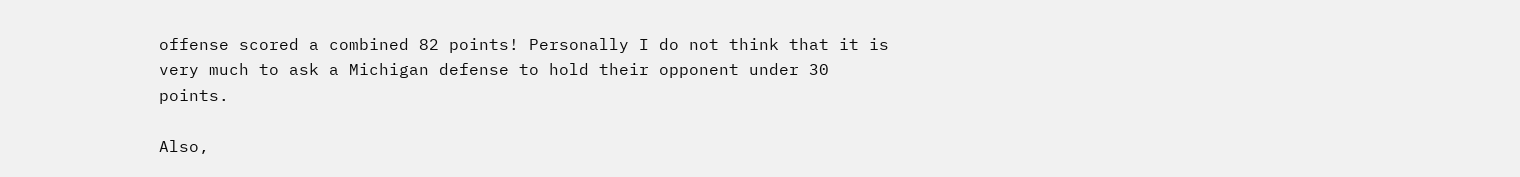offense scored a combined 82 points! Personally I do not think that it is very much to ask a Michigan defense to hold their opponent under 30 points.

Also,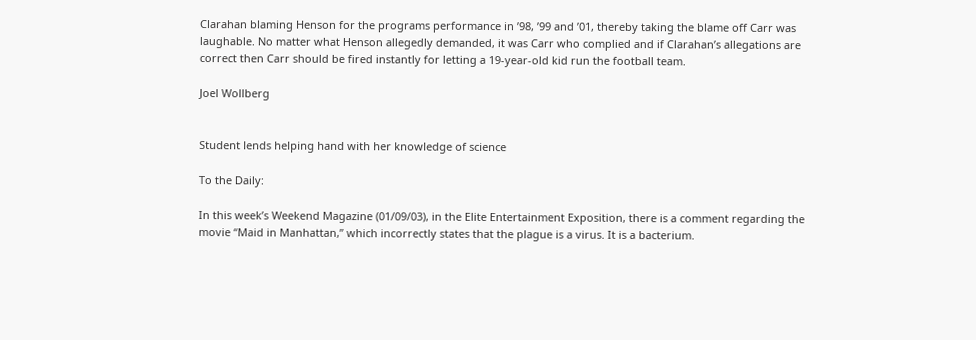Clarahan blaming Henson for the programs performance in ’98, ’99 and ’01, thereby taking the blame off Carr was laughable. No matter what Henson allegedly demanded, it was Carr who complied and if Clarahan’s allegations are correct then Carr should be fired instantly for letting a 19-year-old kid run the football team.

Joel Wollberg


Student lends helping hand with her knowledge of science

To the Daily:

In this week’s Weekend Magazine (01/09/03), in the Elite Entertainment Exposition, there is a comment regarding the movie “Maid in Manhattan,” which incorrectly states that the plague is a virus. It is a bacterium.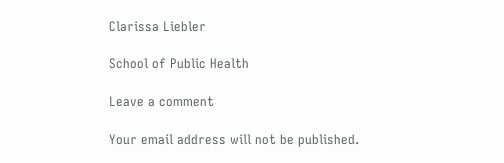Clarissa Liebler

School of Public Health

Leave a comment

Your email address will not be published.